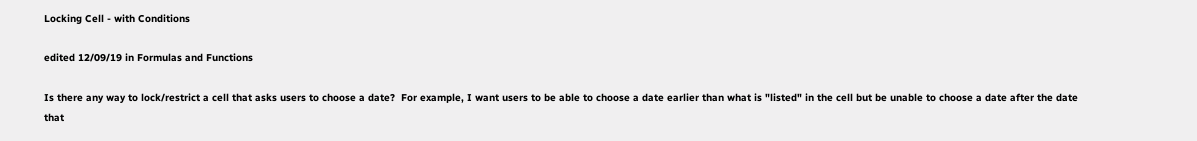Locking Cell - with Conditions

edited 12/09/19 in Formulas and Functions

Is there any way to lock/restrict a cell that asks users to choose a date?  For example, I want users to be able to choose a date earlier than what is "listed" in the cell but be unable to choose a date after the date that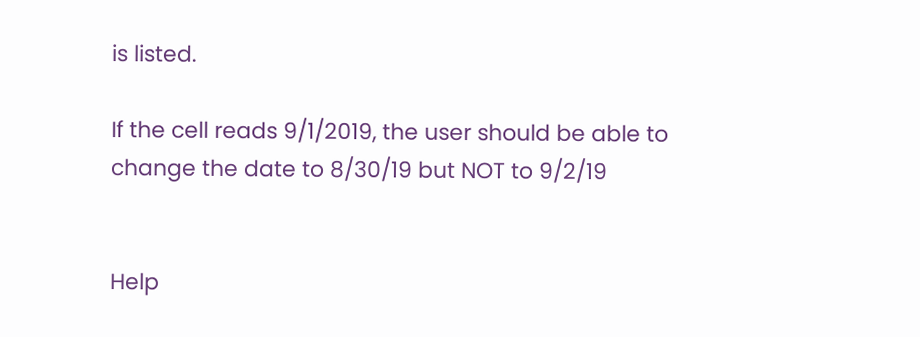is listed.

If the cell reads 9/1/2019, the user should be able to change the date to 8/30/19 but NOT to 9/2/19


Help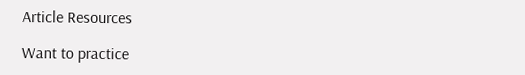Article Resources

Want to practice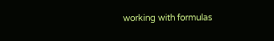working with formulas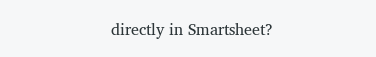directly in Smartsheet?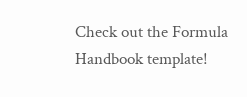Check out the Formula Handbook template!